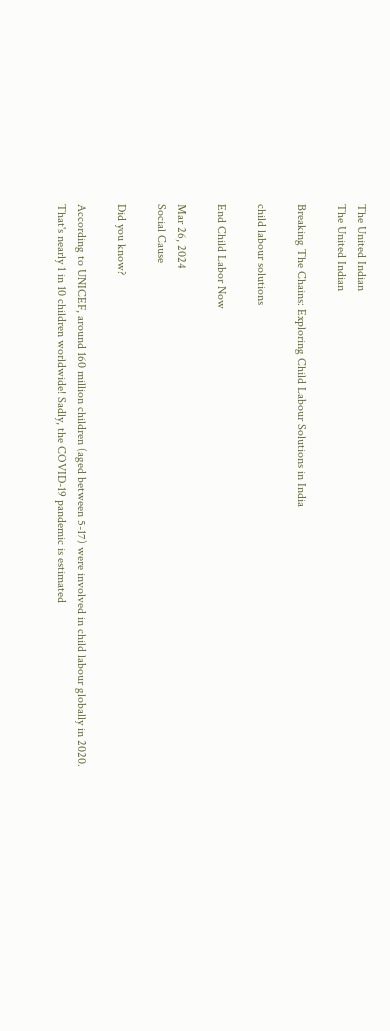The United Indian
The United Indian

Breaking The Chains: Exploring Child Labour Solutions in India

child labour solutions

End Child Labor Now

Mar 26, 2024
Social Cause

Did you know?

According to UNICEF, around 160 million children (aged between 5-17) were involved in child labour globally in 2020. That's nearly 1 in 10 children worldwide! Sadly, the COVID-19 pandemic is estimated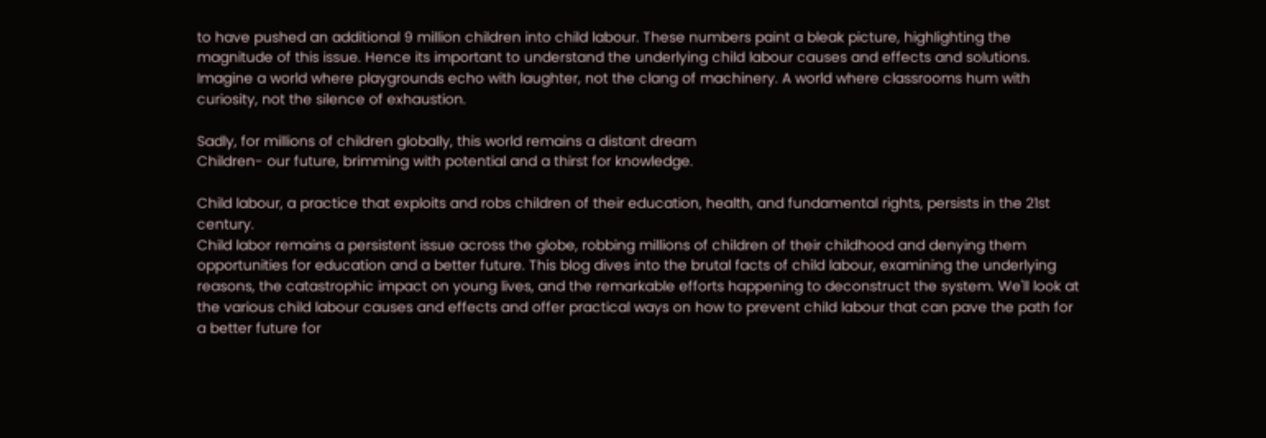to have pushed an additional 9 million children into child labour. These numbers paint a bleak picture, highlighting the magnitude of this issue. Hence its important to understand the underlying child labour causes and effects and solutions.
Imagine a world where playgrounds echo with laughter, not the clang of machinery. A world where classrooms hum with curiosity, not the silence of exhaustion.

Sadly, for millions of children globally, this world remains a distant dream
Children- our future, brimming with potential and a thirst for knowledge.

Child labour, a practice that exploits and robs children of their education, health, and fundamental rights, persists in the 21st century.
Child labor remains a persistent issue across the globe, robbing millions of children of their childhood and denying them opportunities for education and a better future. This blog dives into the brutal facts of child labour, examining the underlying reasons, the catastrophic impact on young lives, and the remarkable efforts happening to deconstruct the system. We'll look at the various child labour causes and effects and offer practical ways on how to prevent child labour that can pave the path for a better future for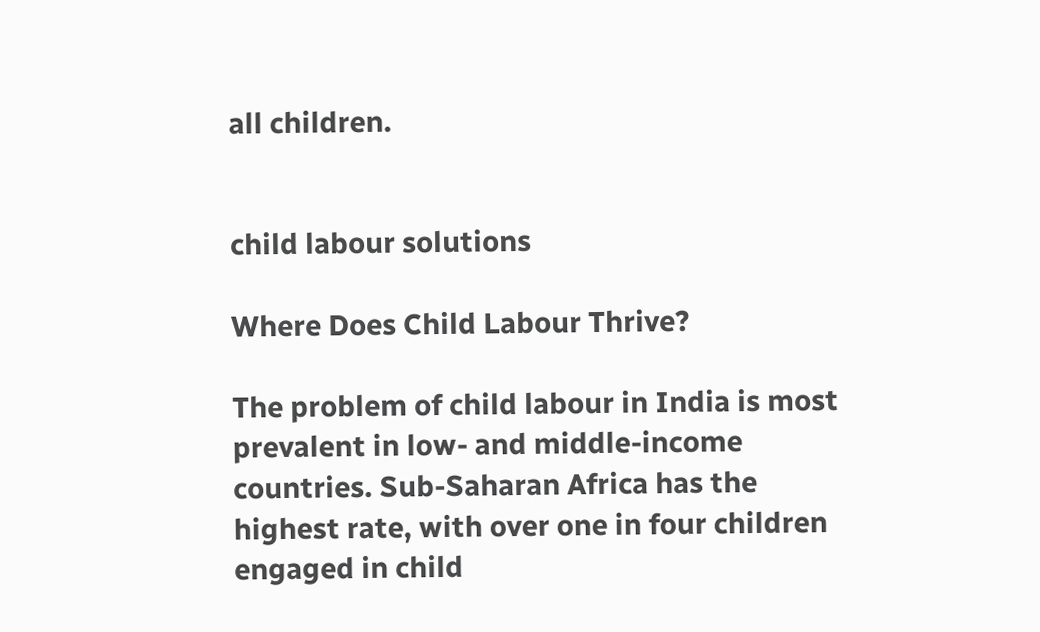all children.


child labour solutions

Where Does Child Labour Thrive?

The problem of child labour in India is most prevalent in low- and middle-income countries. Sub-Saharan Africa has the highest rate, with over one in four children engaged in child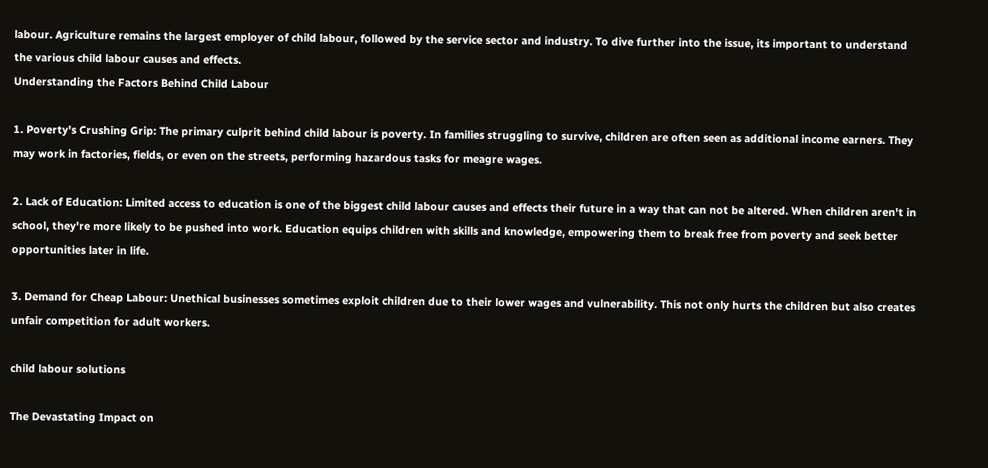labour. Agriculture remains the largest employer of child labour, followed by the service sector and industry. To dive further into the issue, its important to understand the various child labour causes and effects.
Understanding the Factors Behind Child Labour

1. Poverty's Crushing Grip: The primary culprit behind child labour is poverty. In families struggling to survive, children are often seen as additional income earners. They may work in factories, fields, or even on the streets, performing hazardous tasks for meagre wages.

2. Lack of Education: Limited access to education is one of the biggest child labour causes and effects their future in a way that can not be altered. When children aren't in school, they're more likely to be pushed into work. Education equips children with skills and knowledge, empowering them to break free from poverty and seek better opportunities later in life.

3. Demand for Cheap Labour: Unethical businesses sometimes exploit children due to their lower wages and vulnerability. This not only hurts the children but also creates unfair competition for adult workers.

child labour solutions

The Devastating Impact on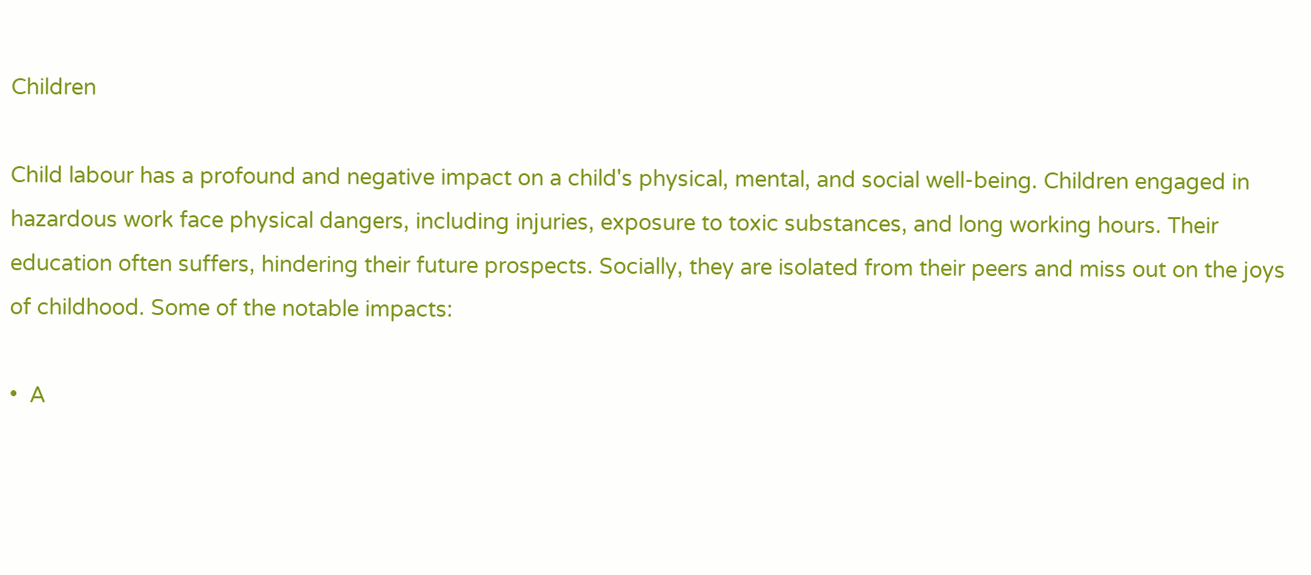Children

Child labour has a profound and negative impact on a child's physical, mental, and social well-being. Children engaged in hazardous work face physical dangers, including injuries, exposure to toxic substances, and long working hours. Their education often suffers, hindering their future prospects. Socially, they are isolated from their peers and miss out on the joys of childhood. Some of the notable impacts:

•  A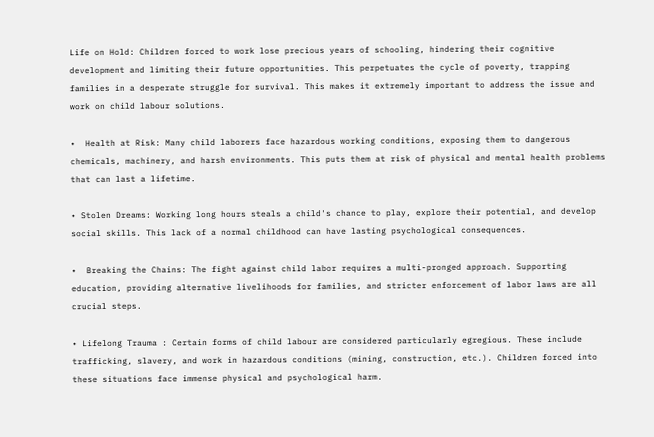Life on Hold: Children forced to work lose precious years of schooling, hindering their cognitive development and limiting their future opportunities. This perpetuates the cycle of poverty, trapping families in a desperate struggle for survival. This makes it extremely important to address the issue and work on child labour solutions.

•  Health at Risk: Many child laborers face hazardous working conditions, exposing them to dangerous chemicals, machinery, and harsh environments. This puts them at risk of physical and mental health problems that can last a lifetime.

• Stolen Dreams: Working long hours steals a child's chance to play, explore their potential, and develop social skills. This lack of a normal childhood can have lasting psychological consequences.

•  Breaking the Chains: The fight against child labor requires a multi-pronged approach. Supporting education, providing alternative livelihoods for families, and stricter enforcement of labor laws are all crucial steps.

• Lifelong Trauma : Certain forms of child labour are considered particularly egregious. These include trafficking, slavery, and work in hazardous conditions (mining, construction, etc.). Children forced into these situations face immense physical and psychological harm.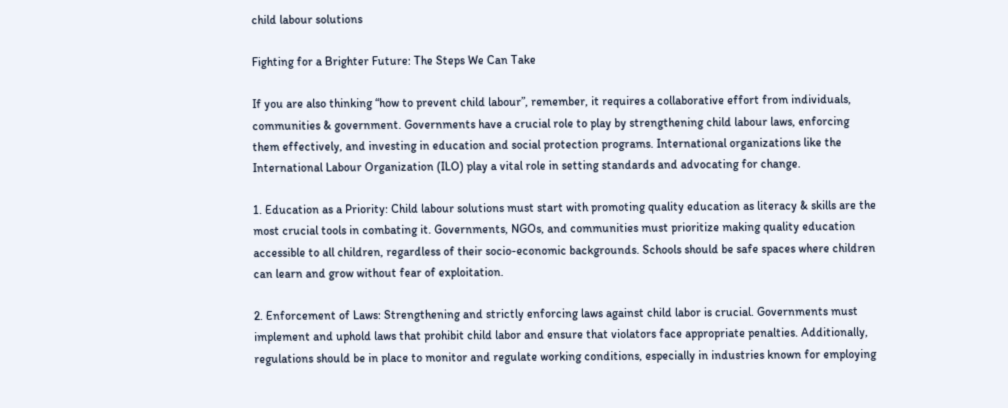child labour solutions

Fighting for a Brighter Future: The Steps We Can Take

If you are also thinking “how to prevent child labour”, remember, it requires a collaborative effort from individuals, communities & government. Governments have a crucial role to play by strengthening child labour laws, enforcing them effectively, and investing in education and social protection programs. International organizations like the International Labour Organization (ILO) play a vital role in setting standards and advocating for change.

1. Education as a Priority: Child labour solutions must start with promoting quality education as literacy & skills are the most crucial tools in combating it. Governments, NGOs, and communities must prioritize making quality education accessible to all children, regardless of their socio-economic backgrounds. Schools should be safe spaces where children can learn and grow without fear of exploitation.

2. Enforcement of Laws: Strengthening and strictly enforcing laws against child labor is crucial. Governments must implement and uphold laws that prohibit child labor and ensure that violators face appropriate penalties. Additionally, regulations should be in place to monitor and regulate working conditions, especially in industries known for employing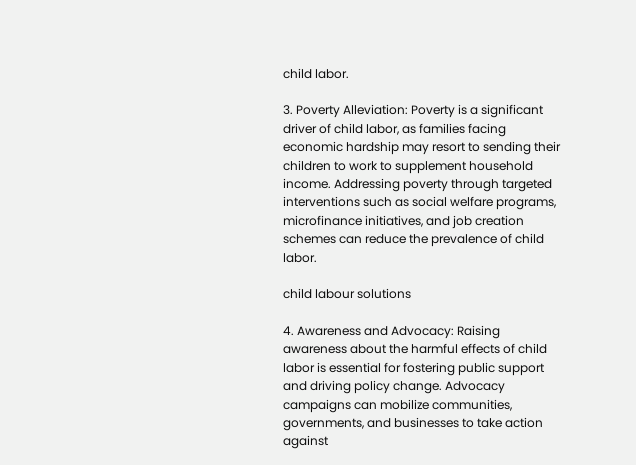child labor.

3. Poverty Alleviation: Poverty is a significant driver of child labor, as families facing economic hardship may resort to sending their children to work to supplement household income. Addressing poverty through targeted interventions such as social welfare programs, microfinance initiatives, and job creation schemes can reduce the prevalence of child labor.

child labour solutions

4. Awareness and Advocacy: Raising awareness about the harmful effects of child labor is essential for fostering public support and driving policy change. Advocacy campaigns can mobilize communities, governments, and businesses to take action against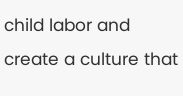child labor and create a culture that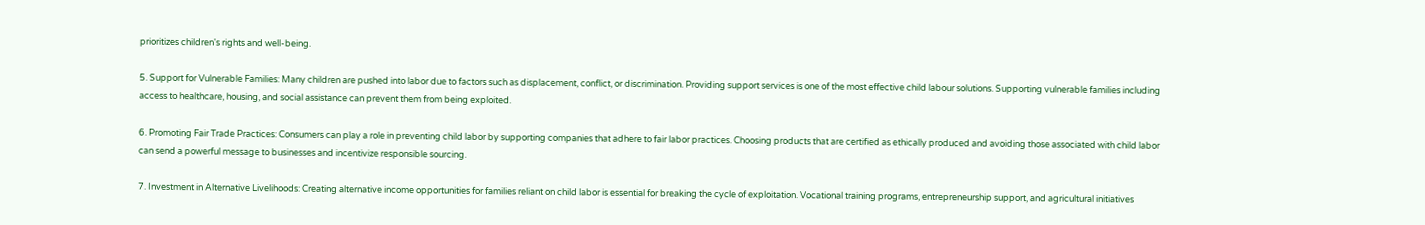prioritizes children's rights and well-being.

5. Support for Vulnerable Families: Many children are pushed into labor due to factors such as displacement, conflict, or discrimination. Providing support services is one of the most effective child labour solutions. Supporting vulnerable families including access to healthcare, housing, and social assistance can prevent them from being exploited.

6. Promoting Fair Trade Practices: Consumers can play a role in preventing child labor by supporting companies that adhere to fair labor practices. Choosing products that are certified as ethically produced and avoiding those associated with child labor can send a powerful message to businesses and incentivize responsible sourcing.

7. Investment in Alternative Livelihoods: Creating alternative income opportunities for families reliant on child labor is essential for breaking the cycle of exploitation. Vocational training programs, entrepreneurship support, and agricultural initiatives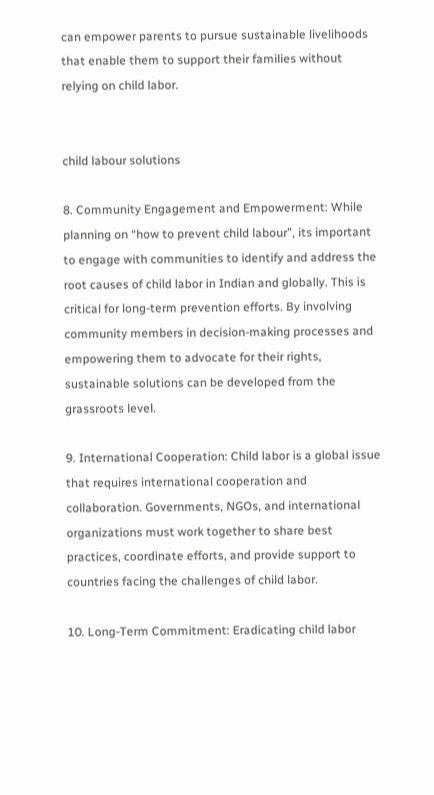can empower parents to pursue sustainable livelihoods that enable them to support their families without relying on child labor.


child labour solutions

8. Community Engagement and Empowerment: While planning on “how to prevent child labour”, its important to engage with communities to identify and address the root causes of child labor in Indian and globally. This is critical for long-term prevention efforts. By involving community members in decision-making processes and empowering them to advocate for their rights, sustainable solutions can be developed from the grassroots level.

9. International Cooperation: Child labor is a global issue that requires international cooperation and collaboration. Governments, NGOs, and international organizations must work together to share best practices, coordinate efforts, and provide support to countries facing the challenges of child labor.

10. Long-Term Commitment: Eradicating child labor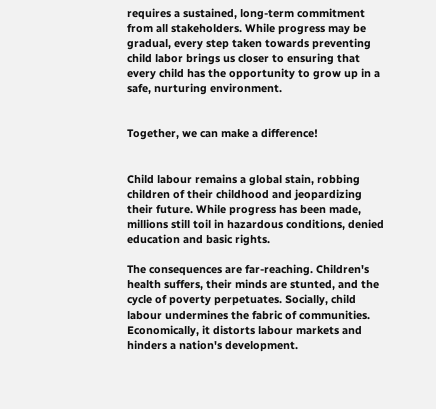requires a sustained, long-term commitment from all stakeholders. While progress may be gradual, every step taken towards preventing child labor brings us closer to ensuring that every child has the opportunity to grow up in a safe, nurturing environment.


Together, we can make a difference!


Child labour remains a global stain, robbing children of their childhood and jeopardizing their future. While progress has been made, millions still toil in hazardous conditions, denied education and basic rights.

The consequences are far-reaching. Children's health suffers, their minds are stunted, and the cycle of poverty perpetuates. Socially, child labour undermines the fabric of communities. Economically, it distorts labour markets and hinders a nation's development.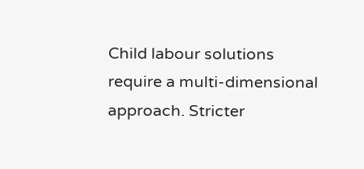Child labour solutions require a multi-dimensional approach. Stricter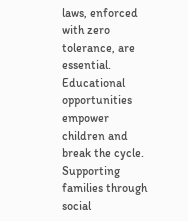laws, enforced with zero tolerance, are essential. Educational opportunities empower children and break the cycle. Supporting families through social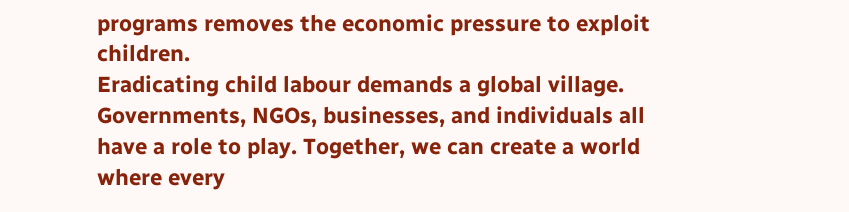programs removes the economic pressure to exploit children.
Eradicating child labour demands a global village. Governments, NGOs, businesses, and individuals all have a role to play. Together, we can create a world where every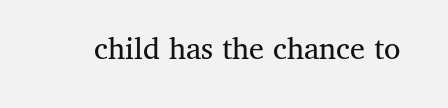child has the chance to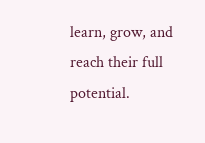learn, grow, and reach their full potential.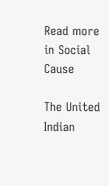Read more in Social Cause

The United Indian